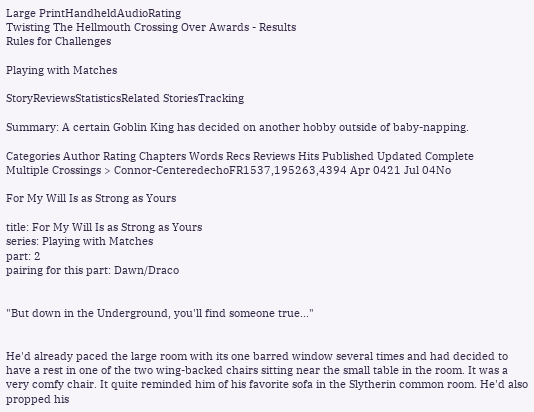Large PrintHandheldAudioRating
Twisting The Hellmouth Crossing Over Awards - Results
Rules for Challenges

Playing with Matches

StoryReviewsStatisticsRelated StoriesTracking

Summary: A certain Goblin King has decided on another hobby outside of baby-napping.

Categories Author Rating Chapters Words Recs Reviews Hits Published Updated Complete
Multiple Crossings > Connor-CenteredechoFR1537,195263,4394 Apr 0421 Jul 04No

For My Will Is as Strong as Yours

title: For My Will Is as Strong as Yours
series: Playing with Matches
part: 2
pairing for this part: Dawn/Draco


"But down in the Underground, you'll find someone true..."


He'd already paced the large room with its one barred window several times and had decided to have a rest in one of the two wing-backed chairs sitting near the small table in the room. It was a very comfy chair. It quite reminded him of his favorite sofa in the Slytherin common room. He'd also propped his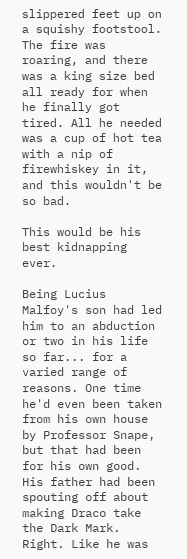slippered feet up on a squishy footstool. The fire was roaring, and there was a king size bed all ready for when he finally got tired. All he needed was a cup of hot tea with a nip of firewhiskey in it, and this wouldn't be so bad.

This would be his best kidnapping ever.

Being Lucius Malfoy's son had led him to an abduction or two in his life so far... for a varied range of reasons. One time he'd even been taken from his own house by Professor Snape, but that had been for his own good. His father had been spouting off about making Draco take the Dark Mark. Right. Like he was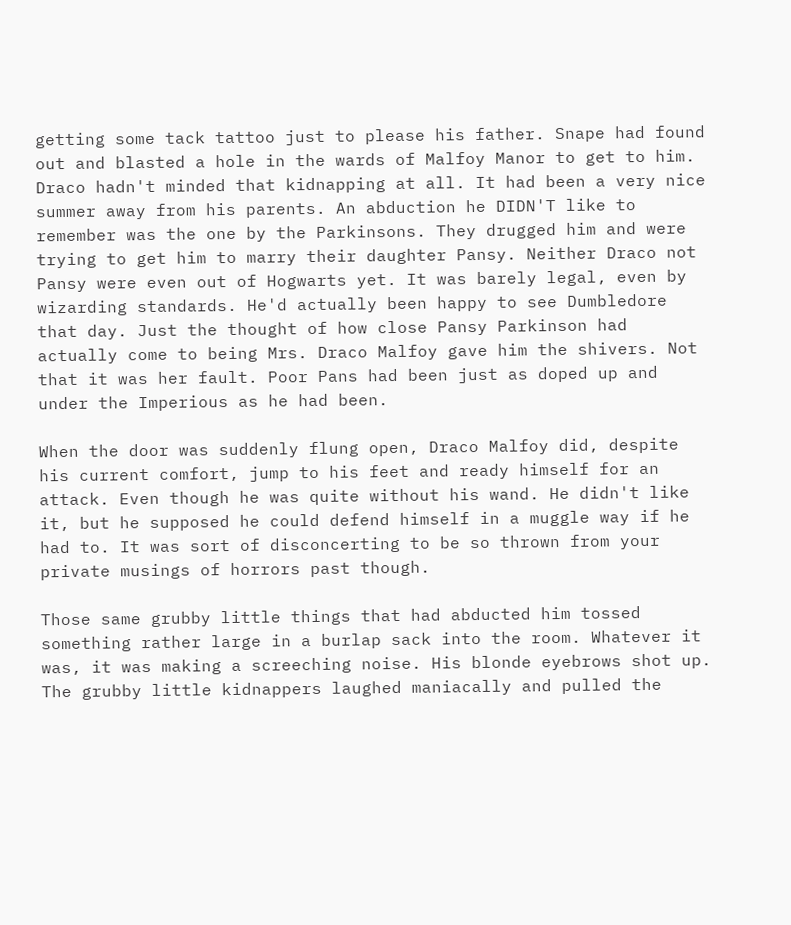getting some tack tattoo just to please his father. Snape had found out and blasted a hole in the wards of Malfoy Manor to get to him. Draco hadn't minded that kidnapping at all. It had been a very nice summer away from his parents. An abduction he DIDN'T like to remember was the one by the Parkinsons. They drugged him and were trying to get him to marry their daughter Pansy. Neither Draco not Pansy were even out of Hogwarts yet. It was barely legal, even by wizarding standards. He'd actually been happy to see Dumbledore that day. Just the thought of how close Pansy Parkinson had actually come to being Mrs. Draco Malfoy gave him the shivers. Not that it was her fault. Poor Pans had been just as doped up and under the Imperious as he had been.

When the door was suddenly flung open, Draco Malfoy did, despite his current comfort, jump to his feet and ready himself for an attack. Even though he was quite without his wand. He didn't like it, but he supposed he could defend himself in a muggle way if he had to. It was sort of disconcerting to be so thrown from your private musings of horrors past though.

Those same grubby little things that had abducted him tossed something rather large in a burlap sack into the room. Whatever it was, it was making a screeching noise. His blonde eyebrows shot up. The grubby little kidnappers laughed maniacally and pulled the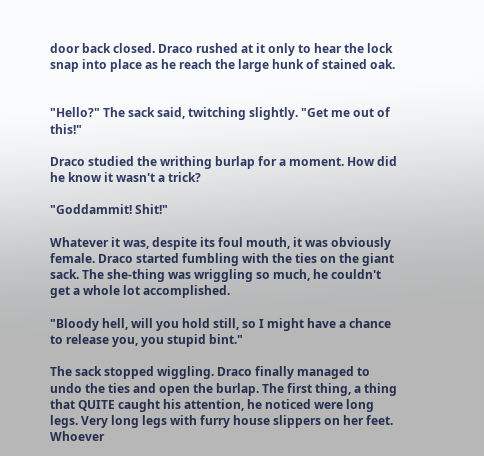door back closed. Draco rushed at it only to hear the lock snap into place as he reach the large hunk of stained oak.


"Hello?" The sack said, twitching slightly. "Get me out of this!"

Draco studied the writhing burlap for a moment. How did he know it wasn't a trick?

"Goddammit! Shit!"

Whatever it was, despite its foul mouth, it was obviously female. Draco started fumbling with the ties on the giant sack. The she-thing was wriggling so much, he couldn't get a whole lot accomplished.

"Bloody hell, will you hold still, so I might have a chance to release you, you stupid bint."

The sack stopped wiggling. Draco finally managed to undo the ties and open the burlap. The first thing, a thing that QUITE caught his attention, he noticed were long legs. Very long legs with furry house slippers on her feet. Whoever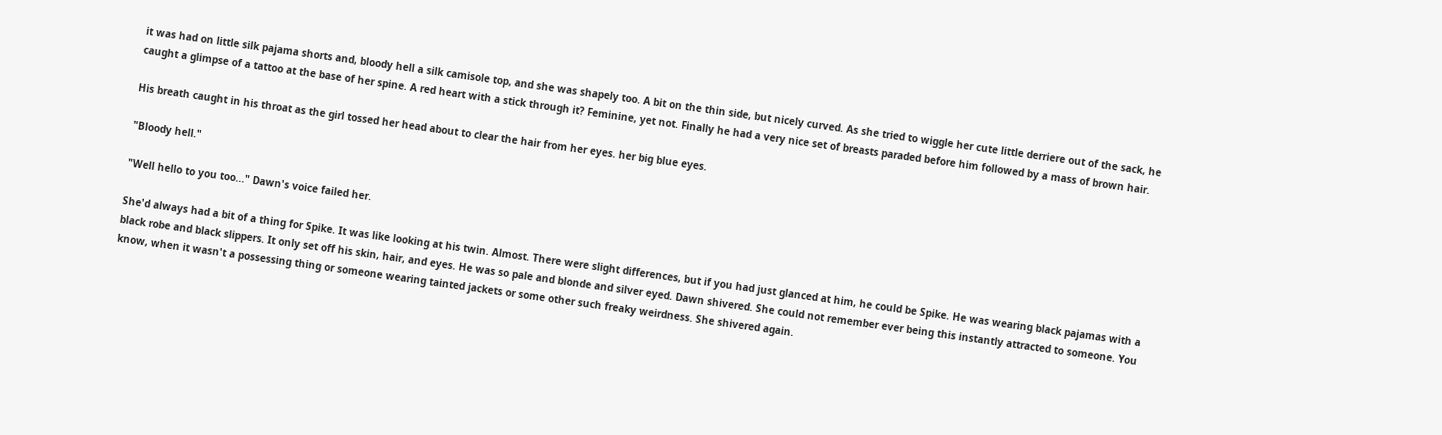it was had on little silk pajama shorts and, bloody hell a silk camisole top, and she was shapely too. A bit on the thin side, but nicely curved. As she tried to wiggle her cute little derriere out of the sack, he caught a glimpse of a tattoo at the base of her spine. A red heart with a stick through it? Feminine, yet not. Finally he had a very nice set of breasts paraded before him followed by a mass of brown hair.

His breath caught in his throat as the girl tossed her head about to clear the hair from her eyes. her big blue eyes.

"Bloody hell."

"Well hello to you too..." Dawn's voice failed her.

She'd always had a bit of a thing for Spike. It was like looking at his twin. Almost. There were slight differences, but if you had just glanced at him, he could be Spike. He was wearing black pajamas with a black robe and black slippers. It only set off his skin, hair, and eyes. He was so pale and blonde and silver eyed. Dawn shivered. She could not remember ever being this instantly attracted to someone. You know, when it wasn't a possessing thing or someone wearing tainted jackets or some other such freaky weirdness. She shivered again.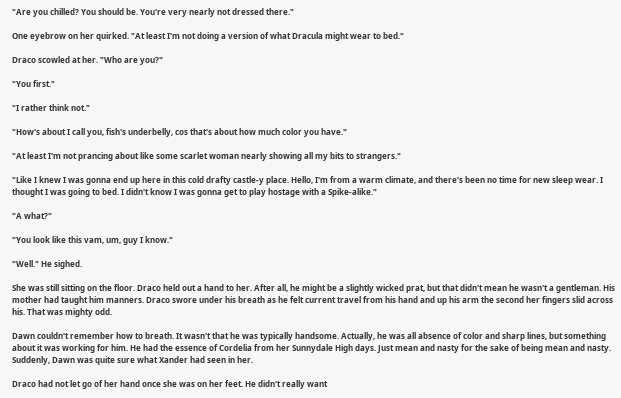"Are you chilled? You should be. You're very nearly not dressed there."

One eyebrow on her quirked. "At least I'm not doing a version of what Dracula might wear to bed."

Draco scowled at her. "Who are you?"

"You first."

"I rather think not."

"How's about I call you, fish's underbelly, cos that's about how much color you have."

"At least I'm not prancing about like some scarlet woman nearly showing all my bits to strangers."

"Like I knew I was gonna end up here in this cold drafty castle-y place. Hello, I'm from a warm climate, and there's been no time for new sleep wear. I thought I was going to bed. I didn't know I was gonna get to play hostage with a Spike-alike."

"A what?"

"You look like this vam, um, guy I know."

"Well." He sighed.

She was still sitting on the floor. Draco held out a hand to her. After all, he might be a slightly wicked prat, but that didn't mean he wasn't a gentleman. His mother had taught him manners. Draco swore under his breath as he felt current travel from his hand and up his arm the second her fingers slid across his. That was mighty odd.

Dawn couldn't remember how to breath. It wasn't that he was typically handsome. Actually, he was all absence of color and sharp lines, but something about it was working for him. He had the essence of Cordelia from her Sunnydale High days. Just mean and nasty for the sake of being mean and nasty. Suddenly, Dawn was quite sure what Xander had seen in her.

Draco had not let go of her hand once she was on her feet. He didn't really want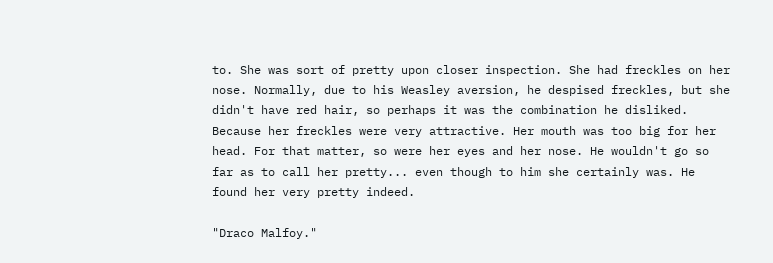to. She was sort of pretty upon closer inspection. She had freckles on her nose. Normally, due to his Weasley aversion, he despised freckles, but she didn't have red hair, so perhaps it was the combination he disliked. Because her freckles were very attractive. Her mouth was too big for her head. For that matter, so were her eyes and her nose. He wouldn't go so far as to call her pretty... even though to him she certainly was. He found her very pretty indeed.

"Draco Malfoy."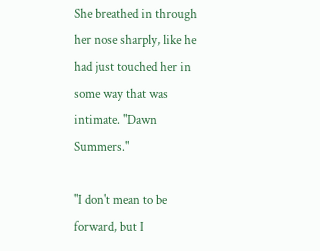She breathed in through her nose sharply, like he had just touched her in some way that was intimate. "Dawn Summers."

"I don't mean to be forward, but I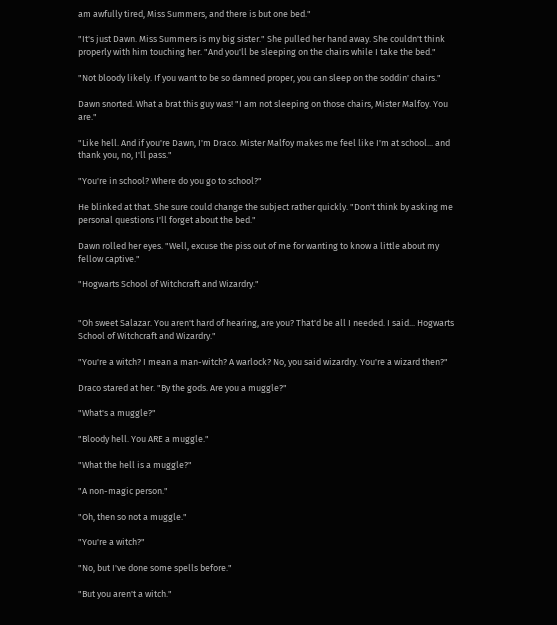am awfully tired, Miss Summers, and there is but one bed."

"It's just Dawn. Miss Summers is my big sister." She pulled her hand away. She couldn't think properly with him touching her. "And you'll be sleeping on the chairs while I take the bed."

"Not bloody likely. If you want to be so damned proper, you can sleep on the soddin' chairs."

Dawn snorted. What a brat this guy was! "I am not sleeping on those chairs, Mister Malfoy. You are."

"Like hell. And if you're Dawn, I'm Draco. Mister Malfoy makes me feel like I'm at school... and thank you, no, I'll pass."

"You're in school? Where do you go to school?"

He blinked at that. She sure could change the subject rather quickly. "Don't think by asking me personal questions I'll forget about the bed."

Dawn rolled her eyes. "Well, excuse the piss out of me for wanting to know a little about my fellow captive."

"Hogwarts School of Witchcraft and Wizardry."


"Oh sweet Salazar. You aren't hard of hearing, are you? That'd be all I needed. I said... Hogwarts School of Witchcraft and Wizardry."

"You're a witch? I mean a man-witch? A warlock? No, you said wizardry. You're a wizard then?"

Draco stared at her. "By the gods. Are you a muggle?"

"What's a muggle?"

"Bloody hell. You ARE a muggle."

"What the hell is a muggle?"

"A non-magic person."

"Oh, then so not a muggle."

"You're a witch?"

"No, but I've done some spells before."

"But you aren't a witch."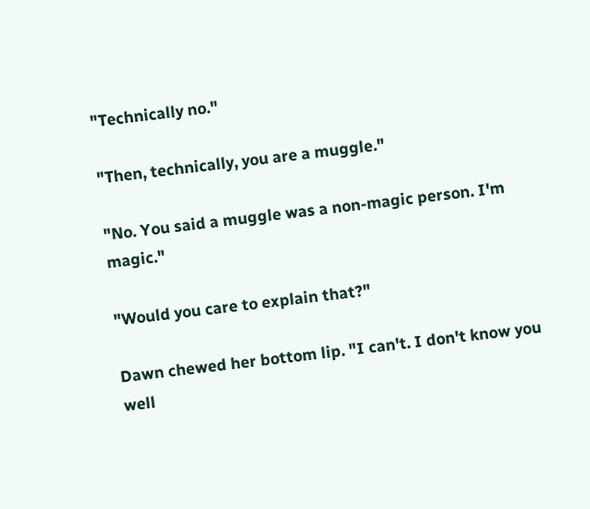"Technically no."

"Then, technically, you are a muggle."

"No. You said a muggle was a non-magic person. I'm magic."

"Would you care to explain that?"

Dawn chewed her bottom lip. "I can't. I don't know you well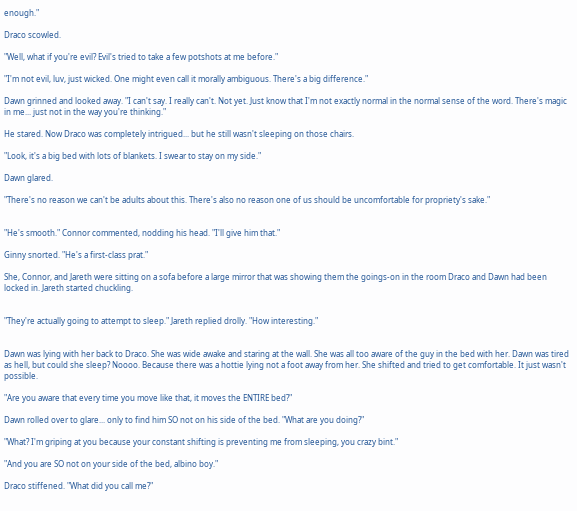enough."

Draco scowled.

"Well, what if you're evil? Evil's tried to take a few potshots at me before."

"I'm not evil, luv, just wicked. One might even call it morally ambiguous. There's a big difference."

Dawn grinned and looked away. "I can't say. I really can't. Not yet. Just know that I'm not exactly normal in the normal sense of the word. There's magic in me... just not in the way you're thinking."

He stared. Now Draco was completely intrigued... but he still wasn't sleeping on those chairs.

"Look, it's a big bed with lots of blankets. I swear to stay on my side."

Dawn glared.

"There's no reason we can't be adults about this. There's also no reason one of us should be uncomfortable for propriety's sake."


"He's smooth." Connor commented, nodding his head. "I'll give him that."

Ginny snorted. "He's a first-class prat."

She, Connor, and Jareth were sitting on a sofa before a large mirror that was showing them the goings-on in the room Draco and Dawn had been locked in. Jareth started chuckling.


"They're actually going to attempt to sleep." Jareth replied drolly. "How interesting."


Dawn was lying with her back to Draco. She was wide awake and staring at the wall. She was all too aware of the guy in the bed with her. Dawn was tired as hell, but could she sleep? Noooo. Because there was a hottie lying not a foot away from her. She shifted and tried to get comfortable. It just wasn't possible.

"Are you aware that every time you move like that, it moves the ENTIRE bed?"

Dawn rolled over to glare... only to find him SO not on his side of the bed. "What are you doing?"

"What? I'm griping at you because your constant shifting is preventing me from sleeping, you crazy bint."

"And you are SO not on your side of the bed, albino boy."

Draco stiffened. "What did you call me?"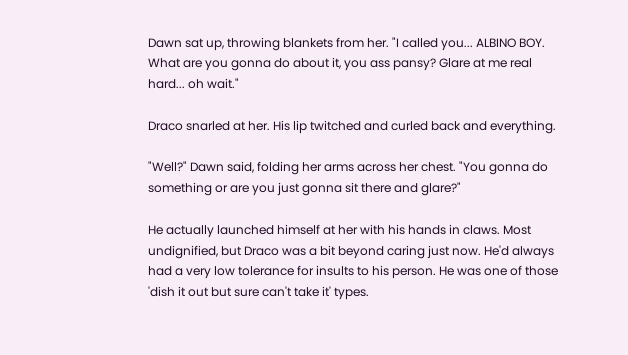Dawn sat up, throwing blankets from her. "I called you... ALBINO BOY. What are you gonna do about it, you ass pansy? Glare at me real hard... oh wait."

Draco snarled at her. His lip twitched and curled back and everything.

"Well?" Dawn said, folding her arms across her chest. "You gonna do something or are you just gonna sit there and glare?"

He actually launched himself at her with his hands in claws. Most undignified, but Draco was a bit beyond caring just now. He'd always had a very low tolerance for insults to his person. He was one of those 'dish it out but sure can't take it' types.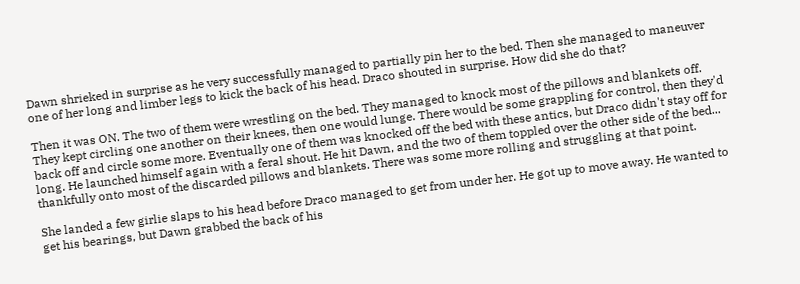Dawn shrieked in surprise as he very successfully managed to partially pin her to the bed. Then she managed to maneuver one of her long and limber legs to kick the back of his head. Draco shouted in surprise. How did she do that?

Then it was ON. The two of them were wrestling on the bed. They managed to knock most of the pillows and blankets off. They kept circling one another on their knees, then one would lunge. There would be some grappling for control, then they'd back off and circle some more. Eventually one of them was knocked off the bed with these antics, but Draco didn't stay off for long. He launched himself again with a feral shout. He hit Dawn, and the two of them toppled over the other side of the bed... thankfully onto most of the discarded pillows and blankets. There was some more rolling and struggling at that point.

She landed a few girlie slaps to his head before Draco managed to get from under her. He got up to move away. He wanted to get his bearings, but Dawn grabbed the back of his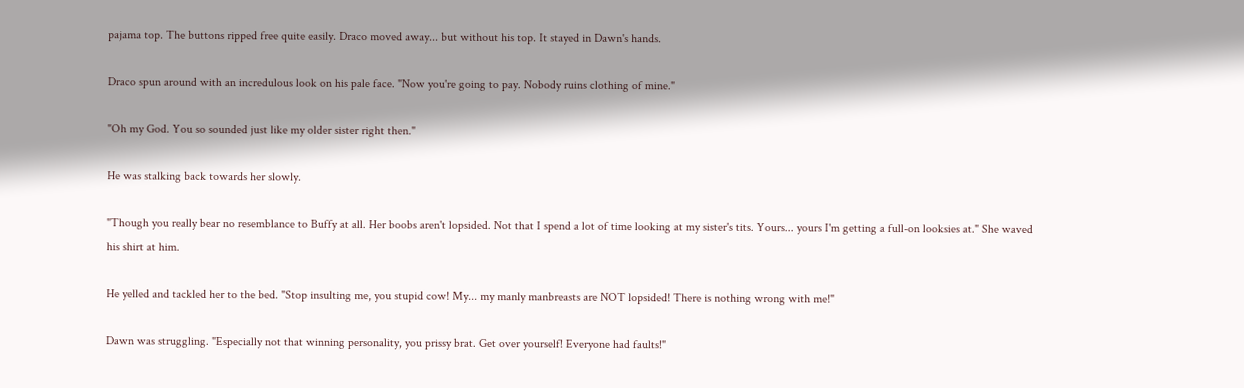pajama top. The buttons ripped free quite easily. Draco moved away... but without his top. It stayed in Dawn's hands.

Draco spun around with an incredulous look on his pale face. "Now you're going to pay. Nobody ruins clothing of mine."

"Oh my God. You so sounded just like my older sister right then."

He was stalking back towards her slowly.

"Though you really bear no resemblance to Buffy at all. Her boobs aren't lopsided. Not that I spend a lot of time looking at my sister's tits. Yours... yours I'm getting a full-on looksies at." She waved his shirt at him.

He yelled and tackled her to the bed. "Stop insulting me, you stupid cow! My... my manly manbreasts are NOT lopsided! There is nothing wrong with me!"

Dawn was struggling. "Especially not that winning personality, you prissy brat. Get over yourself! Everyone had faults!"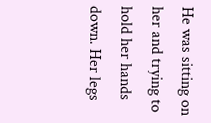He was sitting on her and trying to hold her hands down. Her legs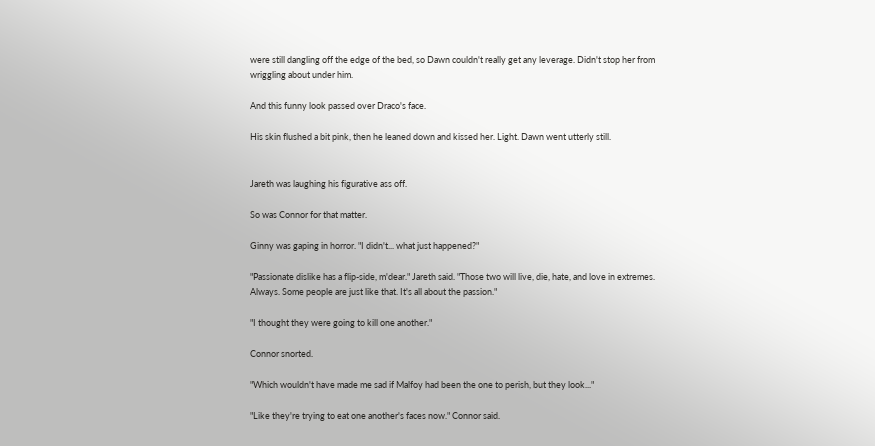were still dangling off the edge of the bed, so Dawn couldn't really get any leverage. Didn't stop her from wriggling about under him.

And this funny look passed over Draco's face.

His skin flushed a bit pink, then he leaned down and kissed her. Light. Dawn went utterly still.


Jareth was laughing his figurative ass off.

So was Connor for that matter.

Ginny was gaping in horror. "I didn't... what just happened?"

"Passionate dislike has a flip-side, m'dear." Jareth said. "Those two will live, die, hate, and love in extremes. Always. Some people are just like that. It's all about the passion."

"I thought they were going to kill one another."

Connor snorted.

"Which wouldn't have made me sad if Malfoy had been the one to perish, but they look..."

"Like they're trying to eat one another's faces now." Connor said.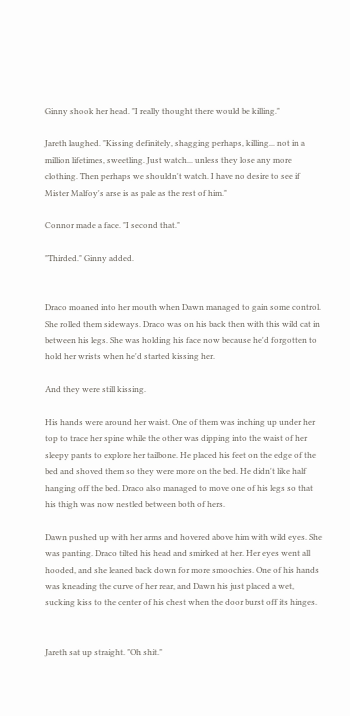Ginny shook her head. "I really thought there would be killing."

Jareth laughed. "Kissing definitely, shagging perhaps, killing... not in a million lifetimes, sweetling. Just watch... unless they lose any more clothing. Then perhaps we shouldn't watch. I have no desire to see if Mister Malfoy's arse is as pale as the rest of him."

Connor made a face. "I second that."

"Thirded." Ginny added.


Draco moaned into her mouth when Dawn managed to gain some control. She rolled them sideways. Draco was on his back then with this wild cat in between his legs. She was holding his face now because he'd forgotten to hold her wrists when he'd started kissing her.

And they were still kissing.

His hands were around her waist. One of them was inching up under her top to trace her spine while the other was dipping into the waist of her sleepy pants to explore her tailbone. He placed his feet on the edge of the bed and shoved them so they were more on the bed. He didn't like half hanging off the bed. Draco also managed to move one of his legs so that his thigh was now nestled between both of hers.

Dawn pushed up with her arms and hovered above him with wild eyes. She was panting. Draco tilted his head and smirked at her. Her eyes went all hooded, and she leaned back down for more smoochies. One of his hands was kneading the curve of her rear, and Dawn his just placed a wet, sucking kiss to the center of his chest when the door burst off its hinges.


Jareth sat up straight. "Oh shit."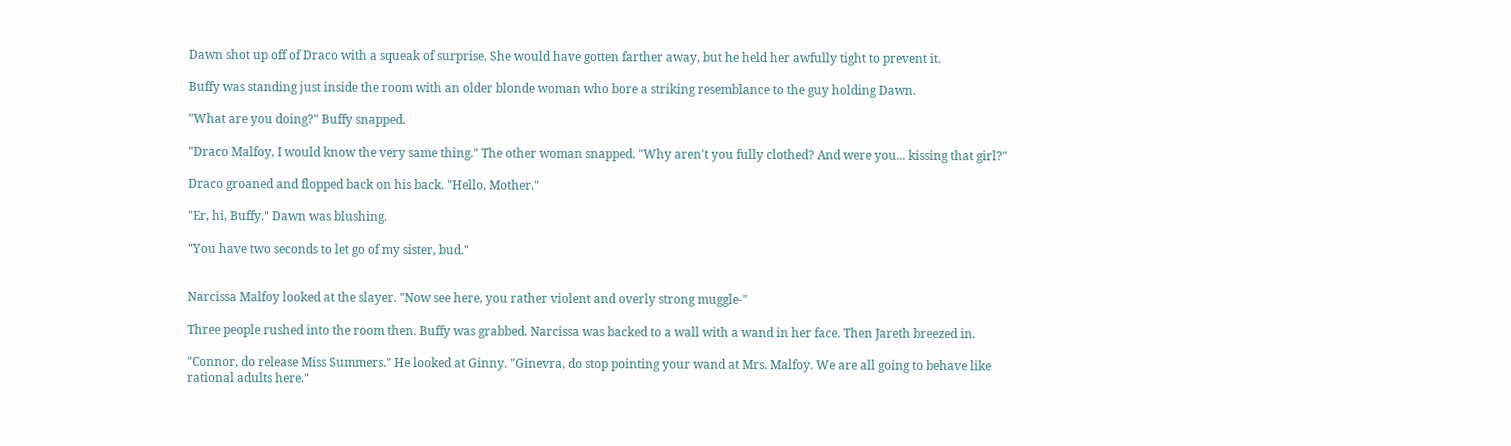Dawn shot up off of Draco with a squeak of surprise. She would have gotten farther away, but he held her awfully tight to prevent it.

Buffy was standing just inside the room with an older blonde woman who bore a striking resemblance to the guy holding Dawn.

"What are you doing?" Buffy snapped.

"Draco Malfoy, I would know the very same thing." The other woman snapped. "Why aren't you fully clothed? And were you... kissing that girl?"

Draco groaned and flopped back on his back. "Hello, Mother."

"Er, hi, Buffy." Dawn was blushing.

"You have two seconds to let go of my sister, bud."


Narcissa Malfoy looked at the slayer. "Now see here, you rather violent and overly strong muggle-"

Three people rushed into the room then. Buffy was grabbed. Narcissa was backed to a wall with a wand in her face. Then Jareth breezed in.

"Connor, do release Miss Summers." He looked at Ginny. "Ginevra, do stop pointing your wand at Mrs. Malfoy. We are all going to behave like rational adults here."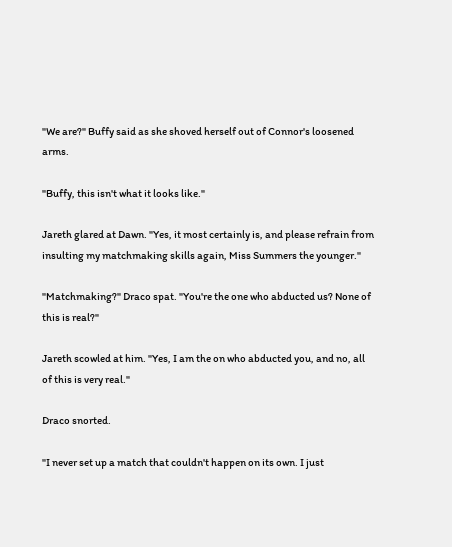"We are?" Buffy said as she shoved herself out of Connor's loosened arms.

"Buffy, this isn't what it looks like."

Jareth glared at Dawn. "Yes, it most certainly is, and please refrain from insulting my matchmaking skills again, Miss Summers the younger."

"Matchmaking?" Draco spat. "You're the one who abducted us? None of this is real?"

Jareth scowled at him. "Yes, I am the on who abducted you, and no, all of this is very real."

Draco snorted.

"I never set up a match that couldn't happen on its own. I just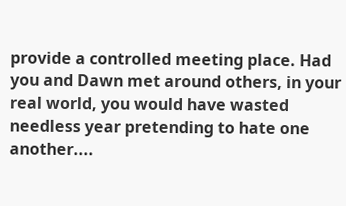provide a controlled meeting place. Had you and Dawn met around others, in your real world, you would have wasted needless year pretending to hate one another....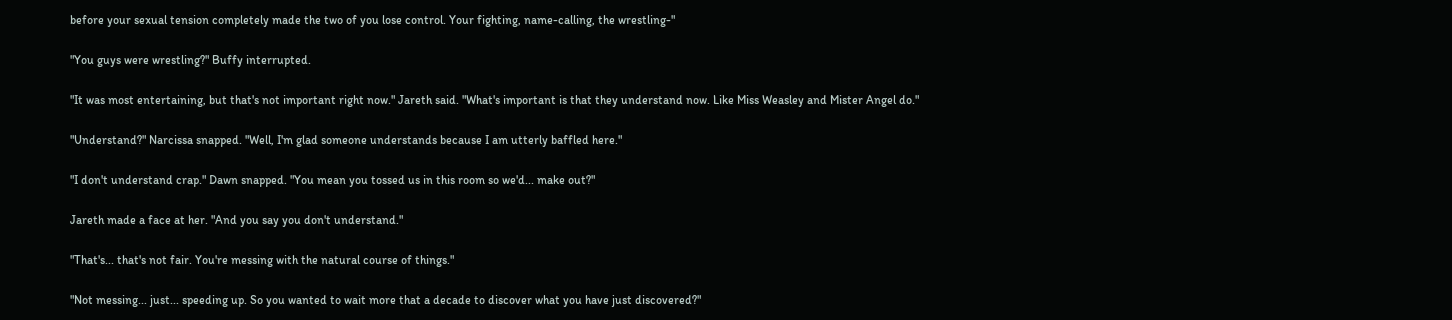before your sexual tension completely made the two of you lose control. Your fighting, name-calling, the wrestling-"

"You guys were wrestling?" Buffy interrupted.

"It was most entertaining, but that's not important right now." Jareth said. "What's important is that they understand now. Like Miss Weasley and Mister Angel do."

"Understand?" Narcissa snapped. "Well, I'm glad someone understands because I am utterly baffled here."

"I don't understand crap." Dawn snapped. "You mean you tossed us in this room so we'd... make out?"

Jareth made a face at her. "And you say you don't understand."

"That's... that's not fair. You're messing with the natural course of things."

"Not messing... just... speeding up. So you wanted to wait more that a decade to discover what you have just discovered?"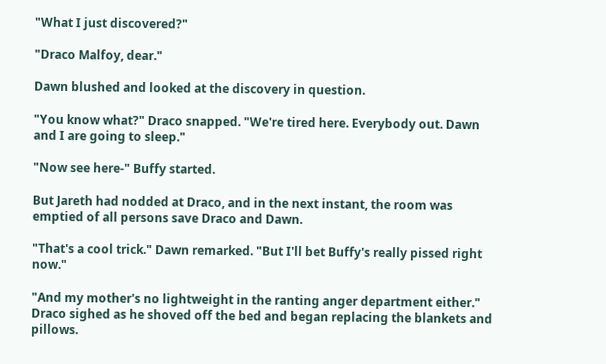"What I just discovered?"

"Draco Malfoy, dear."

Dawn blushed and looked at the discovery in question.

"You know what?" Draco snapped. "We're tired here. Everybody out. Dawn and I are going to sleep."

"Now see here-" Buffy started.

But Jareth had nodded at Draco, and in the next instant, the room was emptied of all persons save Draco and Dawn.

"That's a cool trick." Dawn remarked. "But I'll bet Buffy's really pissed right now."

"And my mother's no lightweight in the ranting anger department either." Draco sighed as he shoved off the bed and began replacing the blankets and pillows.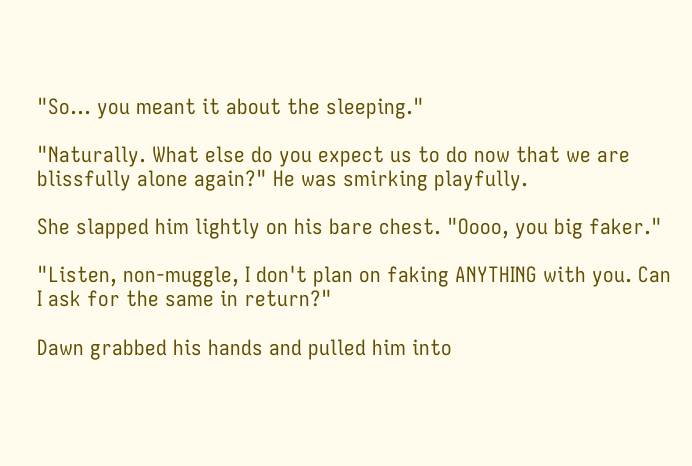"So... you meant it about the sleeping."

"Naturally. What else do you expect us to do now that we are blissfully alone again?" He was smirking playfully.

She slapped him lightly on his bare chest. "Oooo, you big faker."

"Listen, non-muggle, I don't plan on faking ANYTHING with you. Can I ask for the same in return?"

Dawn grabbed his hands and pulled him into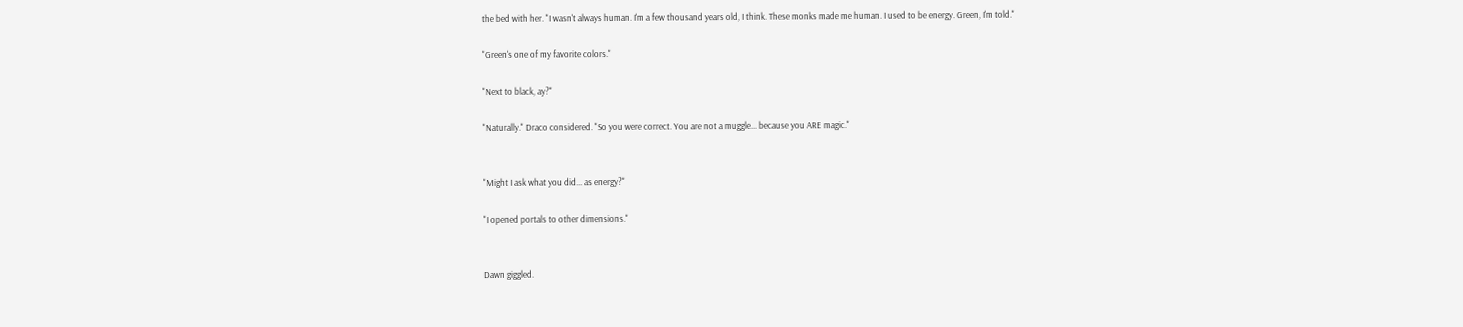the bed with her. "I wasn't always human. I'm a few thousand years old, I think. These monks made me human. I used to be energy. Green, I'm told."

"Green's one of my favorite colors."

"Next to black, ay?"

"Naturally." Draco considered. "So you were correct. You are not a muggle... because you ARE magic."


"Might I ask what you did... as energy?"

"I opened portals to other dimensions."


Dawn giggled.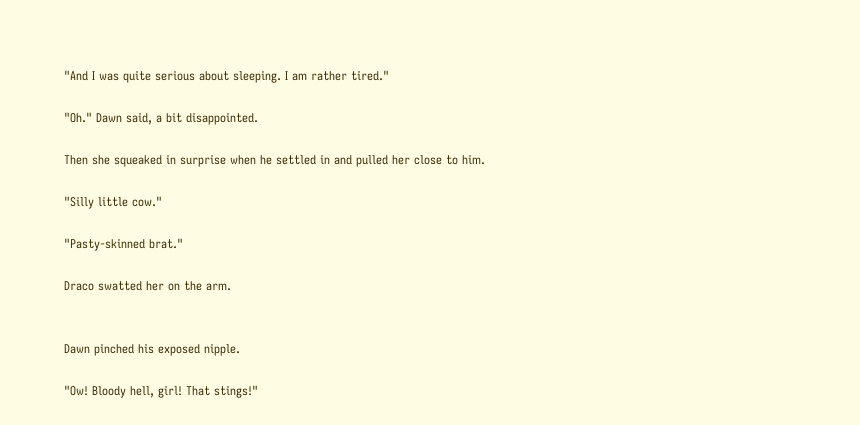"And I was quite serious about sleeping. I am rather tired."

"Oh." Dawn said, a bit disappointed.

Then she squeaked in surprise when he settled in and pulled her close to him.

"Silly little cow."

"Pasty-skinned brat."

Draco swatted her on the arm.


Dawn pinched his exposed nipple.

"Ow! Bloody hell, girl! That stings!"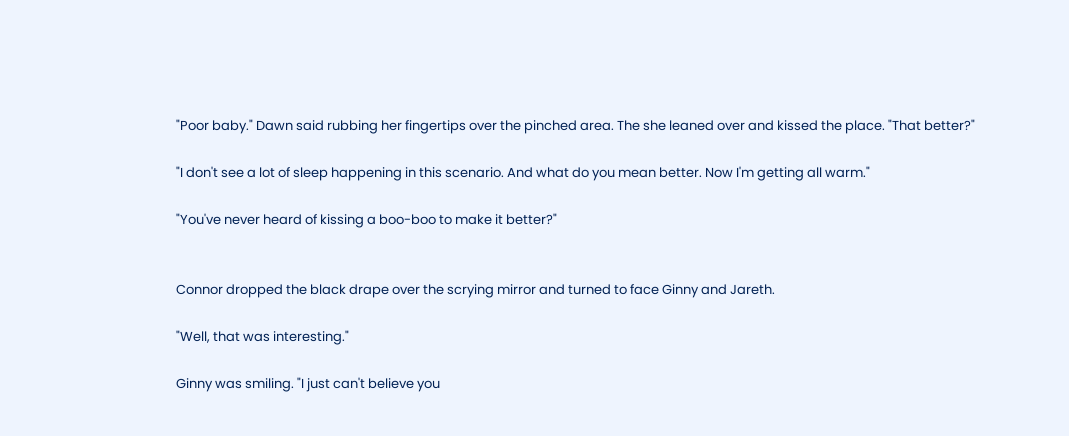"Poor baby." Dawn said rubbing her fingertips over the pinched area. The she leaned over and kissed the place. "That better?"

"I don't see a lot of sleep happening in this scenario. And what do you mean better. Now I'm getting all warm."

"You've never heard of kissing a boo-boo to make it better?"


Connor dropped the black drape over the scrying mirror and turned to face Ginny and Jareth.

"Well, that was interesting."

Ginny was smiling. "I just can't believe you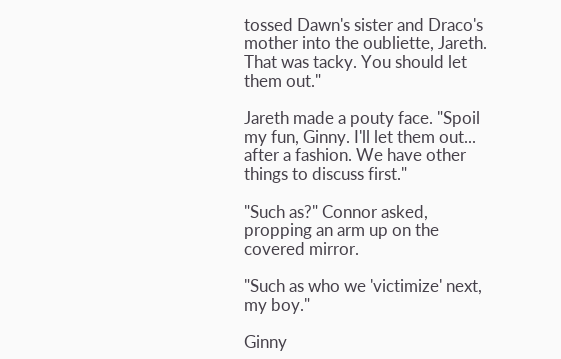tossed Dawn's sister and Draco's mother into the oubliette, Jareth. That was tacky. You should let them out."

Jareth made a pouty face. "Spoil my fun, Ginny. I'll let them out... after a fashion. We have other things to discuss first."

"Such as?" Connor asked, propping an arm up on the covered mirror.

"Such as who we 'victimize' next, my boy."

Ginny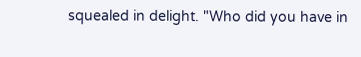squealed in delight. "Who did you have in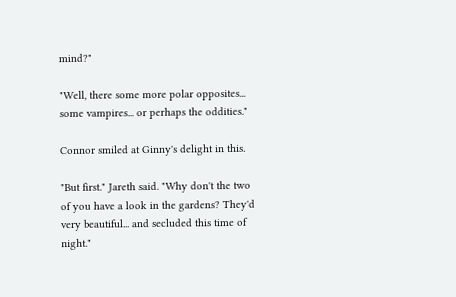mind?"

"Well, there some more polar opposites... some vampires... or perhaps the oddities."

Connor smiled at Ginny's delight in this.

"But first." Jareth said. "Why don't the two of you have a look in the gardens? They'd very beautiful... and secluded this time of night."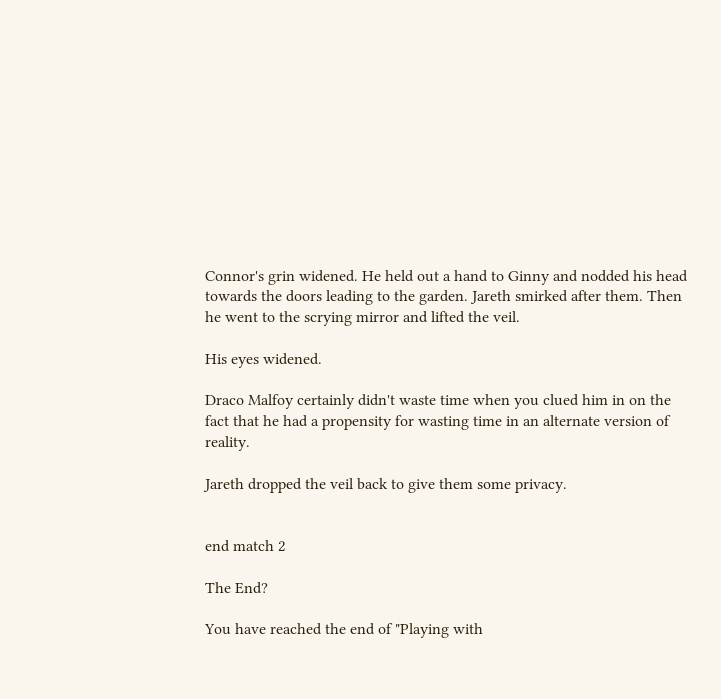Connor's grin widened. He held out a hand to Ginny and nodded his head towards the doors leading to the garden. Jareth smirked after them. Then he went to the scrying mirror and lifted the veil.

His eyes widened.

Draco Malfoy certainly didn't waste time when you clued him in on the fact that he had a propensity for wasting time in an alternate version of reality.

Jareth dropped the veil back to give them some privacy.


end match 2

The End?

You have reached the end of "Playing with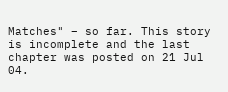Matches" – so far. This story is incomplete and the last chapter was posted on 21 Jul 04.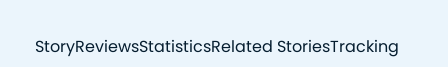StoryReviewsStatisticsRelated StoriesTracking